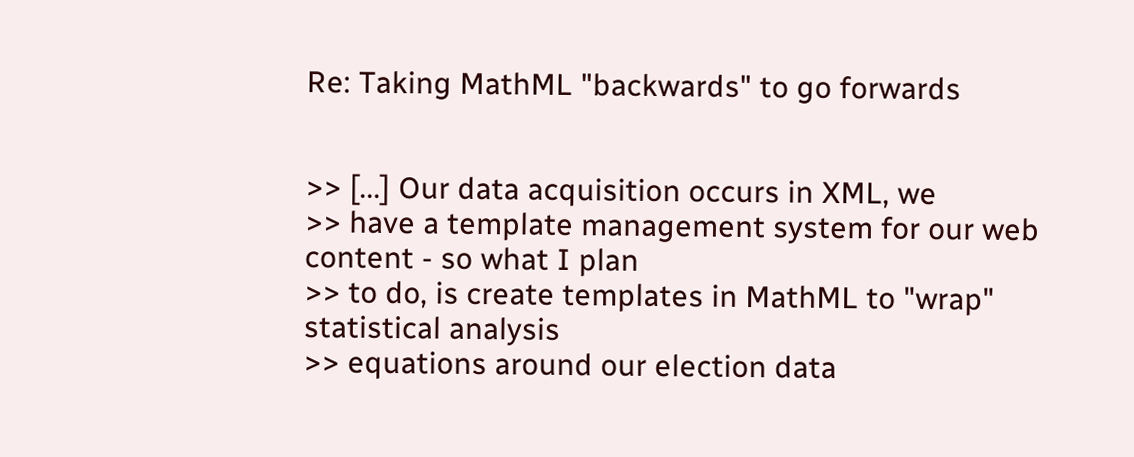Re: Taking MathML "backwards" to go forwards


>> [...] Our data acquisition occurs in XML, we
>> have a template management system for our web content - so what I plan
>> to do, is create templates in MathML to "wrap" statistical analysis
>> equations around our election data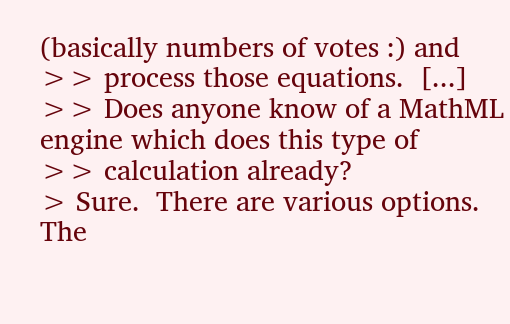(basically numbers of votes :) and
>> process those equations.  [...]
>> Does anyone know of a MathML engine which does this type of
>> calculation already?
> Sure.  There are various options.  The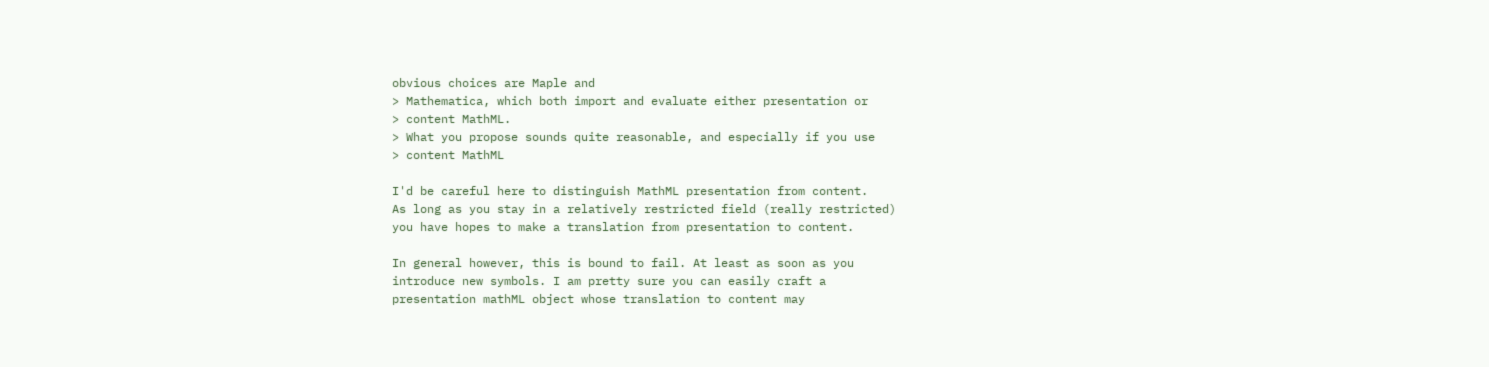obvious choices are Maple and
> Mathematica, which both import and evaluate either presentation or
> content MathML.
> What you propose sounds quite reasonable, and especially if you use
> content MathML

I'd be careful here to distinguish MathML presentation from content.
As long as you stay in a relatively restricted field (really restricted)
you have hopes to make a translation from presentation to content.

In general however, this is bound to fail. At least as soon as you
introduce new symbols. I am pretty sure you can easily craft a
presentation mathML object whose translation to content may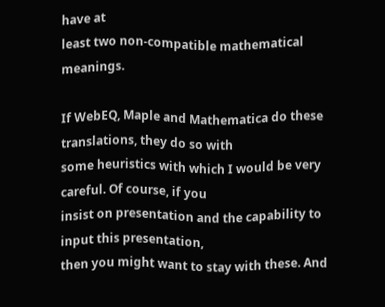have at
least two non-compatible mathematical meanings.

If WebEQ, Maple and Mathematica do these translations, they do so with
some heuristics with which I would be very careful. Of course, if you
insist on presentation and the capability to input this presentation,
then you might want to stay with these. And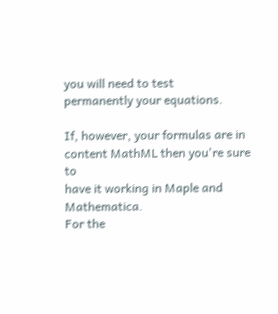you will need to test
permanently your equations.

If, however, your formulas are in content MathML then you're sure to
have it working in Maple and Mathematica.
For the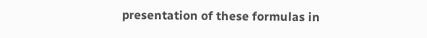presentation of these formulas in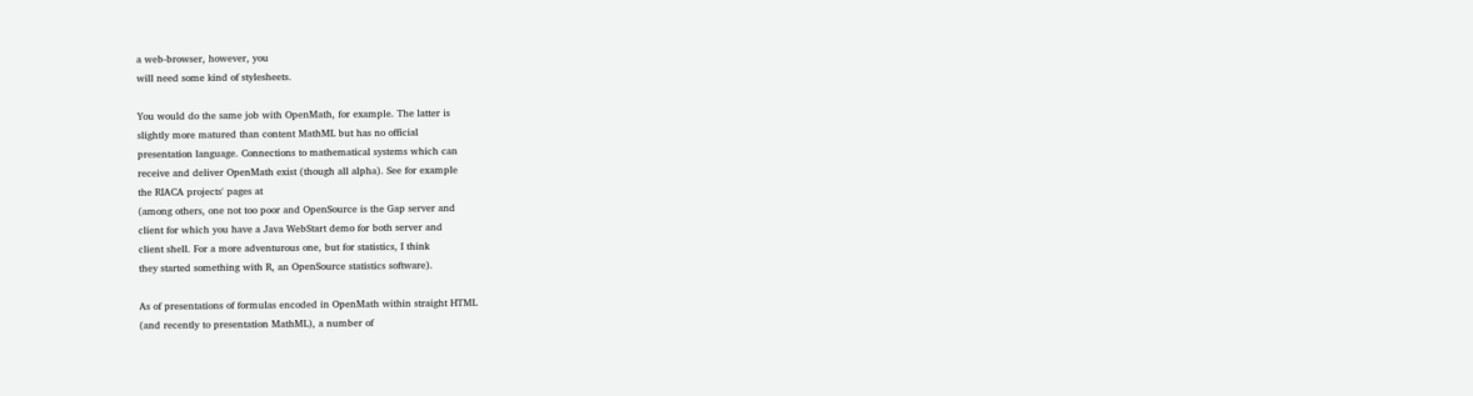a web-browser, however, you
will need some kind of stylesheets.

You would do the same job with OpenMath, for example. The latter is
slightly more matured than content MathML but has no official
presentation language. Connections to mathematical systems which can
receive and deliver OpenMath exist (though all alpha). See for example
the RIACA projects' pages at
(among others, one not too poor and OpenSource is the Gap server and
client for which you have a Java WebStart demo for both server and
client shell. For a more adventurous one, but for statistics, I think
they started something with R, an OpenSource statistics software).

As of presentations of formulas encoded in OpenMath within straight HTML
(and recently to presentation MathML), a number of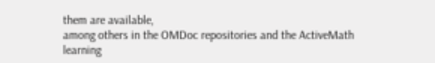them are available,
among others in the OMDoc repositories and the ActiveMath learning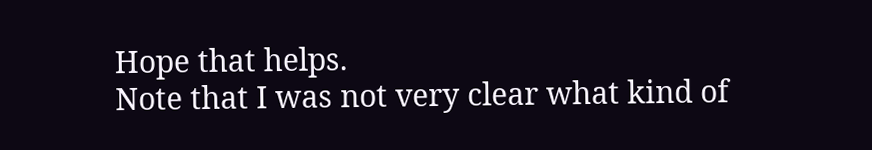Hope that helps.
Note that I was not very clear what kind of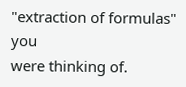"extraction of formulas" you
were thinking of.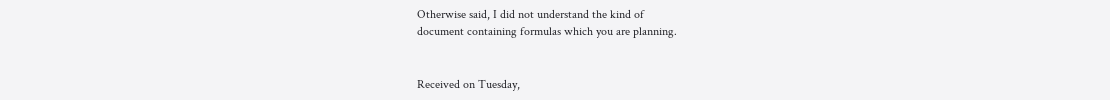Otherwise said, I did not understand the kind of
document containing formulas which you are planning.


Received on Tuesday,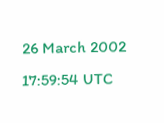26 March 2002 17:59:54 UTC